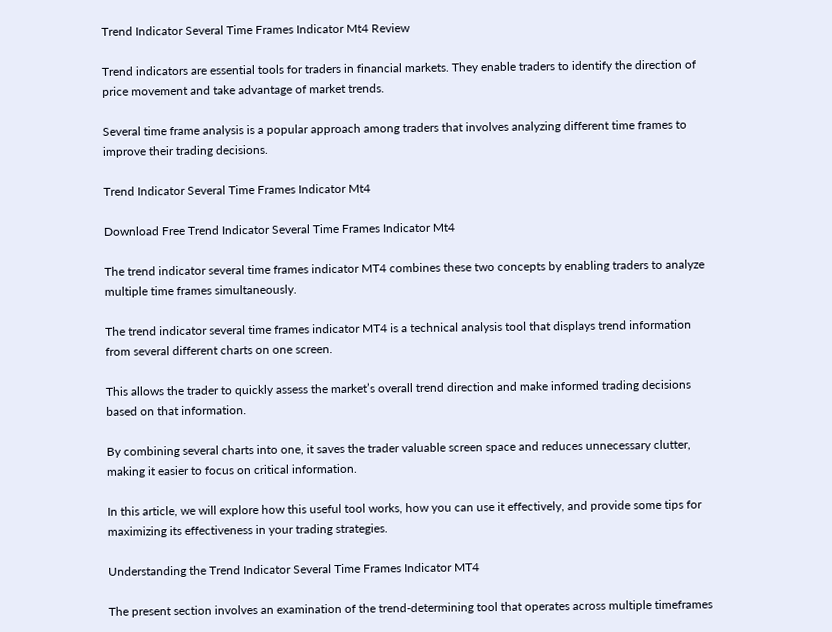Trend Indicator Several Time Frames Indicator Mt4 Review

Trend indicators are essential tools for traders in financial markets. They enable traders to identify the direction of price movement and take advantage of market trends.

Several time frame analysis is a popular approach among traders that involves analyzing different time frames to improve their trading decisions.

Trend Indicator Several Time Frames Indicator Mt4

Download Free Trend Indicator Several Time Frames Indicator Mt4

The trend indicator several time frames indicator MT4 combines these two concepts by enabling traders to analyze multiple time frames simultaneously.

The trend indicator several time frames indicator MT4 is a technical analysis tool that displays trend information from several different charts on one screen.

This allows the trader to quickly assess the market’s overall trend direction and make informed trading decisions based on that information.

By combining several charts into one, it saves the trader valuable screen space and reduces unnecessary clutter, making it easier to focus on critical information.

In this article, we will explore how this useful tool works, how you can use it effectively, and provide some tips for maximizing its effectiveness in your trading strategies.

Understanding the Trend Indicator Several Time Frames Indicator MT4

The present section involves an examination of the trend-determining tool that operates across multiple timeframes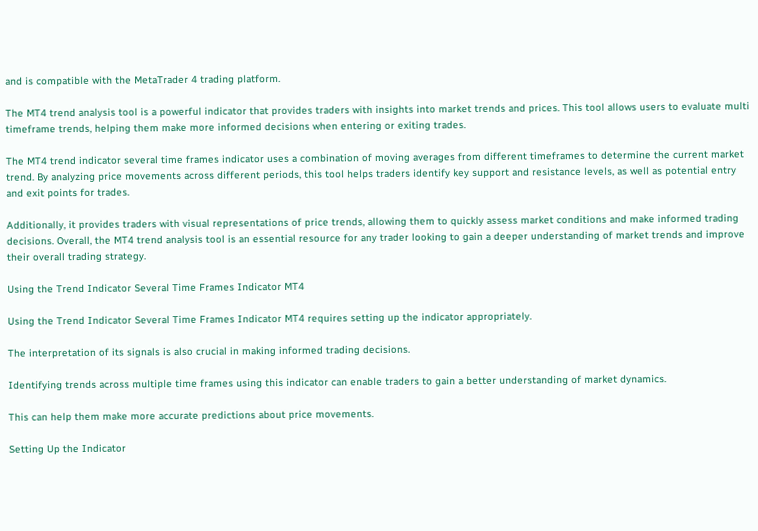and is compatible with the MetaTrader 4 trading platform.

The MT4 trend analysis tool is a powerful indicator that provides traders with insights into market trends and prices. This tool allows users to evaluate multi timeframe trends, helping them make more informed decisions when entering or exiting trades.

The MT4 trend indicator several time frames indicator uses a combination of moving averages from different timeframes to determine the current market trend. By analyzing price movements across different periods, this tool helps traders identify key support and resistance levels, as well as potential entry and exit points for trades.

Additionally, it provides traders with visual representations of price trends, allowing them to quickly assess market conditions and make informed trading decisions. Overall, the MT4 trend analysis tool is an essential resource for any trader looking to gain a deeper understanding of market trends and improve their overall trading strategy.

Using the Trend Indicator Several Time Frames Indicator MT4

Using the Trend Indicator Several Time Frames Indicator MT4 requires setting up the indicator appropriately.

The interpretation of its signals is also crucial in making informed trading decisions.

Identifying trends across multiple time frames using this indicator can enable traders to gain a better understanding of market dynamics.

This can help them make more accurate predictions about price movements.

Setting Up the Indicator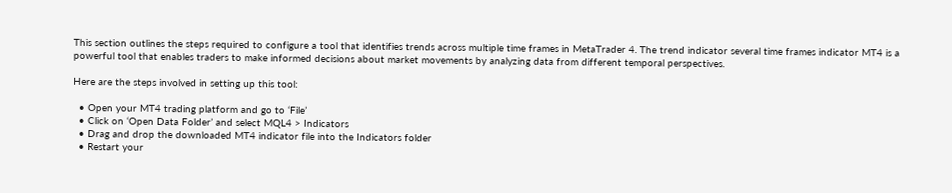This section outlines the steps required to configure a tool that identifies trends across multiple time frames in MetaTrader 4. The trend indicator several time frames indicator MT4 is a powerful tool that enables traders to make informed decisions about market movements by analyzing data from different temporal perspectives.

Here are the steps involved in setting up this tool:

  • Open your MT4 trading platform and go to ‘File’
  • Click on ‘Open Data Folder’ and select MQL4 > Indicators
  • Drag and drop the downloaded MT4 indicator file into the Indicators folder
  • Restart your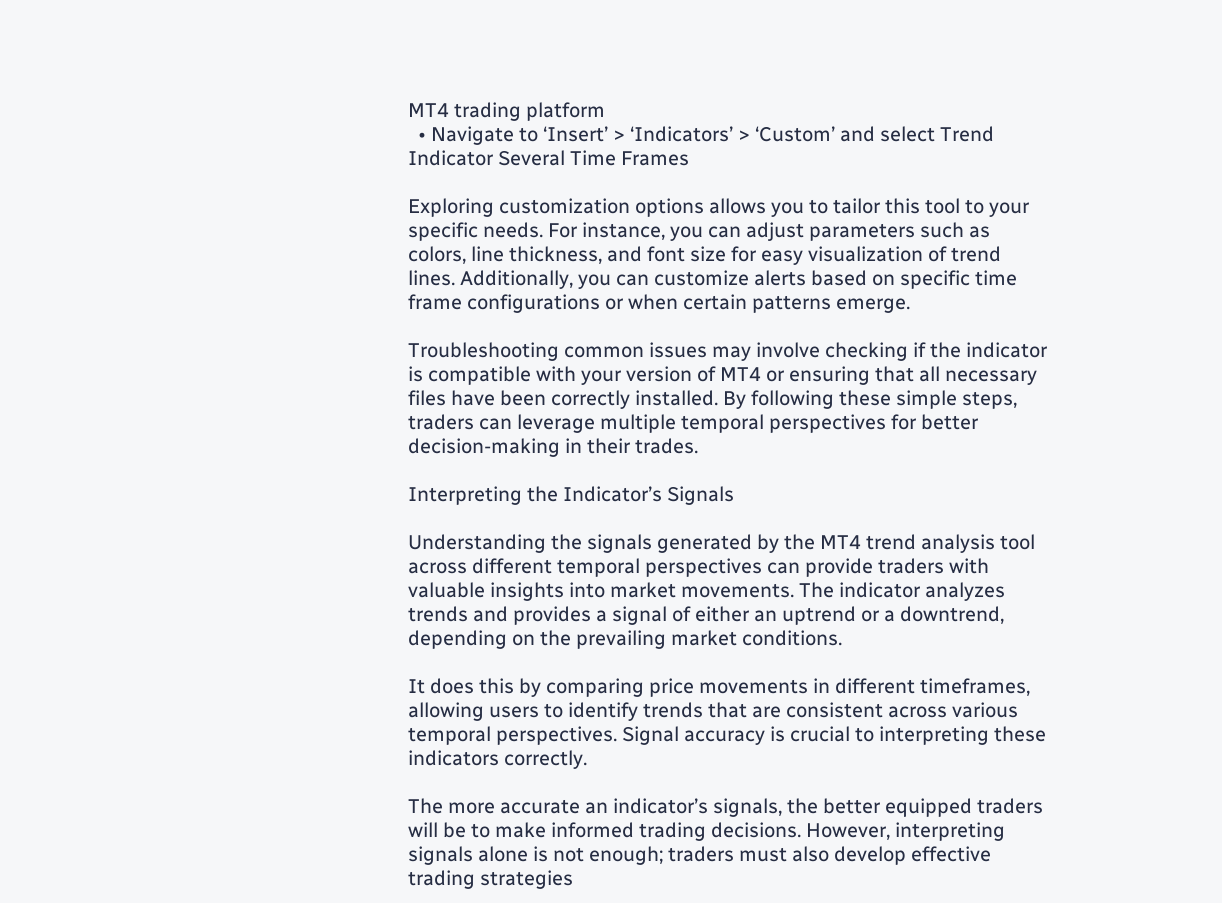MT4 trading platform
  • Navigate to ‘Insert’ > ‘Indicators’ > ‘Custom’ and select Trend Indicator Several Time Frames

Exploring customization options allows you to tailor this tool to your specific needs. For instance, you can adjust parameters such as colors, line thickness, and font size for easy visualization of trend lines. Additionally, you can customize alerts based on specific time frame configurations or when certain patterns emerge.

Troubleshooting common issues may involve checking if the indicator is compatible with your version of MT4 or ensuring that all necessary files have been correctly installed. By following these simple steps, traders can leverage multiple temporal perspectives for better decision-making in their trades.

Interpreting the Indicator’s Signals

Understanding the signals generated by the MT4 trend analysis tool across different temporal perspectives can provide traders with valuable insights into market movements. The indicator analyzes trends and provides a signal of either an uptrend or a downtrend, depending on the prevailing market conditions.

It does this by comparing price movements in different timeframes, allowing users to identify trends that are consistent across various temporal perspectives. Signal accuracy is crucial to interpreting these indicators correctly.

The more accurate an indicator’s signals, the better equipped traders will be to make informed trading decisions. However, interpreting signals alone is not enough; traders must also develop effective trading strategies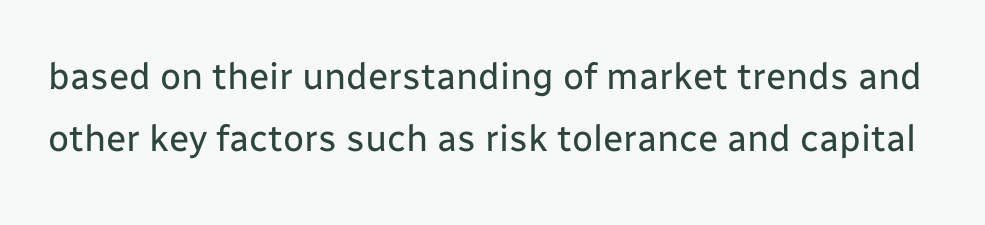based on their understanding of market trends and other key factors such as risk tolerance and capital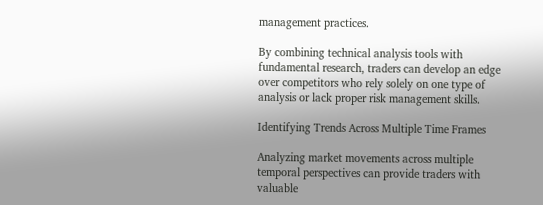management practices.

By combining technical analysis tools with fundamental research, traders can develop an edge over competitors who rely solely on one type of analysis or lack proper risk management skills.

Identifying Trends Across Multiple Time Frames

Analyzing market movements across multiple temporal perspectives can provide traders with valuable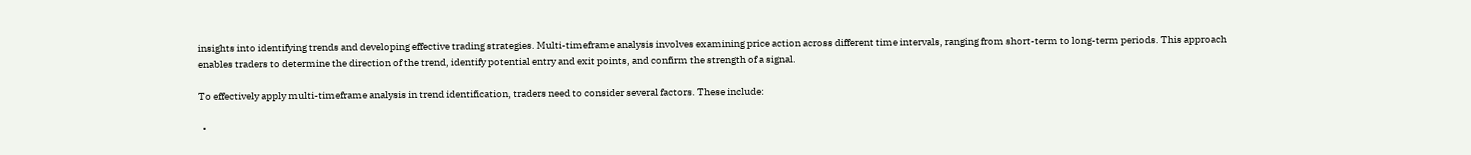insights into identifying trends and developing effective trading strategies. Multi-timeframe analysis involves examining price action across different time intervals, ranging from short-term to long-term periods. This approach enables traders to determine the direction of the trend, identify potential entry and exit points, and confirm the strength of a signal.

To effectively apply multi-timeframe analysis in trend identification, traders need to consider several factors. These include:

  •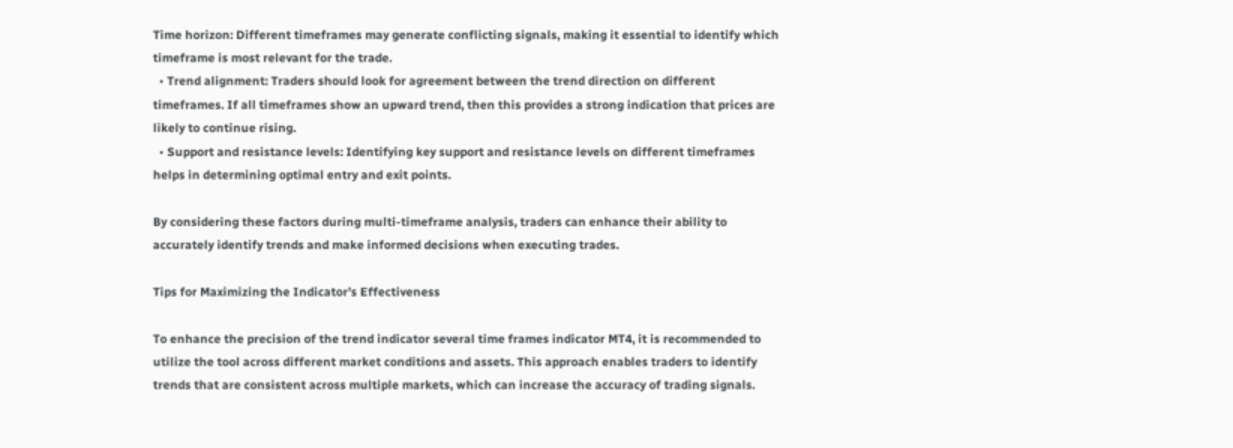Time horizon: Different timeframes may generate conflicting signals, making it essential to identify which timeframe is most relevant for the trade.
  • Trend alignment: Traders should look for agreement between the trend direction on different timeframes. If all timeframes show an upward trend, then this provides a strong indication that prices are likely to continue rising.
  • Support and resistance levels: Identifying key support and resistance levels on different timeframes helps in determining optimal entry and exit points.

By considering these factors during multi-timeframe analysis, traders can enhance their ability to accurately identify trends and make informed decisions when executing trades.

Tips for Maximizing the Indicator’s Effectiveness

To enhance the precision of the trend indicator several time frames indicator MT4, it is recommended to utilize the tool across different market conditions and assets. This approach enables traders to identify trends that are consistent across multiple markets, which can increase the accuracy of trading signals.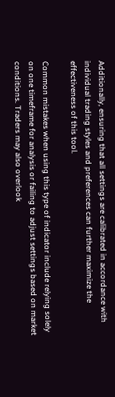Additionally, ensuring that all settings are calibrated in accordance with individual trading styles and preferences can further maximize the effectiveness of this tool.

Common mistakes when using this type of indicator include relying solely on one timeframe for analysis or failing to adjust settings based on market conditions. Traders may also overlook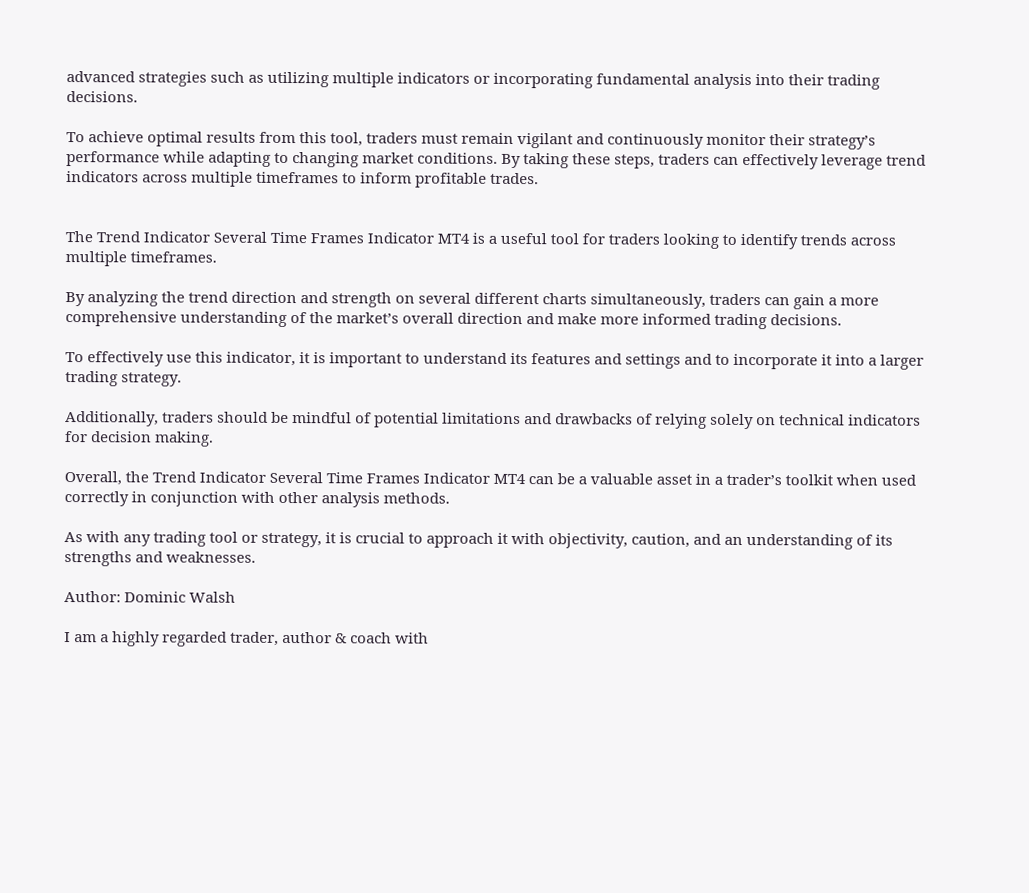advanced strategies such as utilizing multiple indicators or incorporating fundamental analysis into their trading decisions.

To achieve optimal results from this tool, traders must remain vigilant and continuously monitor their strategy’s performance while adapting to changing market conditions. By taking these steps, traders can effectively leverage trend indicators across multiple timeframes to inform profitable trades.


The Trend Indicator Several Time Frames Indicator MT4 is a useful tool for traders looking to identify trends across multiple timeframes.

By analyzing the trend direction and strength on several different charts simultaneously, traders can gain a more comprehensive understanding of the market’s overall direction and make more informed trading decisions.

To effectively use this indicator, it is important to understand its features and settings and to incorporate it into a larger trading strategy.

Additionally, traders should be mindful of potential limitations and drawbacks of relying solely on technical indicators for decision making.

Overall, the Trend Indicator Several Time Frames Indicator MT4 can be a valuable asset in a trader’s toolkit when used correctly in conjunction with other analysis methods.

As with any trading tool or strategy, it is crucial to approach it with objectivity, caution, and an understanding of its strengths and weaknesses.

Author: Dominic Walsh

I am a highly regarded trader, author & coach with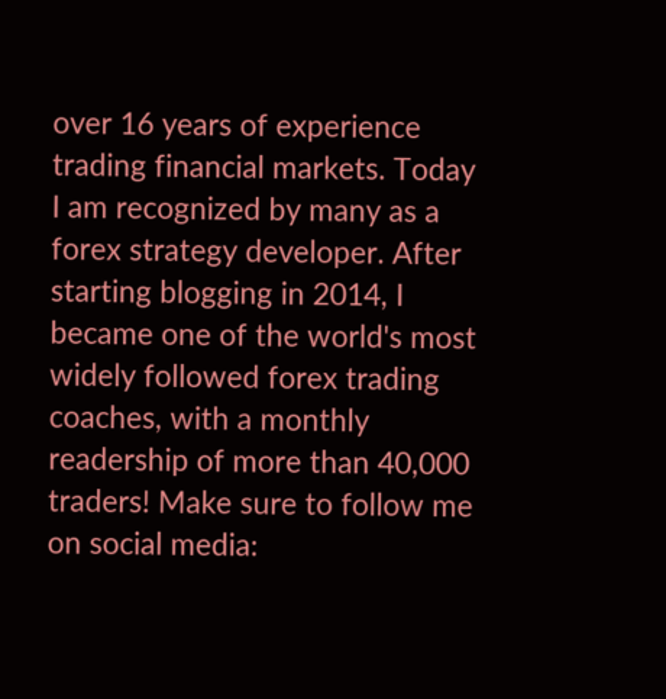over 16 years of experience trading financial markets. Today I am recognized by many as a forex strategy developer. After starting blogging in 2014, I became one of the world's most widely followed forex trading coaches, with a monthly readership of more than 40,000 traders! Make sure to follow me on social media: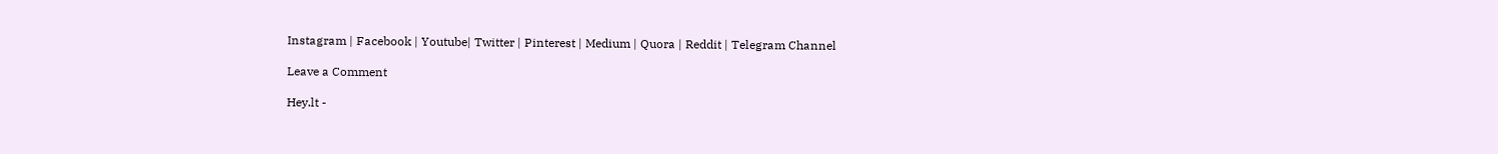Instagram | Facebook | Youtube| Twitter | Pinterest | Medium | Quora | Reddit | Telegram Channel

Leave a Comment

Hey.lt -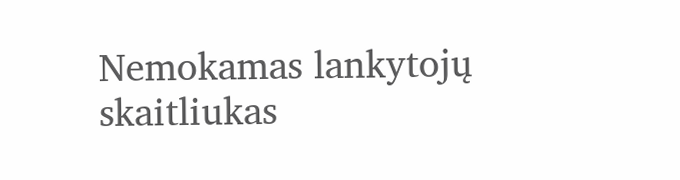Nemokamas lankytojų skaitliukas